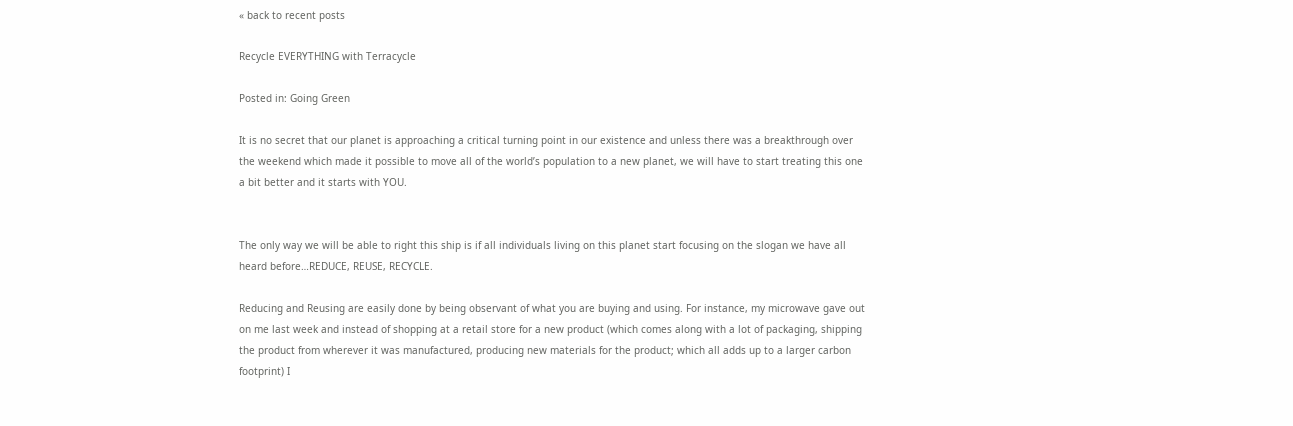« back to recent posts

Recycle EVERYTHING with Terracycle

Posted in: Going Green

It is no secret that our planet is approaching a critical turning point in our existence and unless there was a breakthrough over the weekend which made it possible to move all of the world’s population to a new planet, we will have to start treating this one a bit better and it starts with YOU.


The only way we will be able to right this ship is if all individuals living on this planet start focusing on the slogan we have all heard before…REDUCE, REUSE, RECYCLE.

Reducing and Reusing are easily done by being observant of what you are buying and using. For instance, my microwave gave out on me last week and instead of shopping at a retail store for a new product (which comes along with a lot of packaging, shipping the product from wherever it was manufactured, producing new materials for the product; which all adds up to a larger carbon footprint) I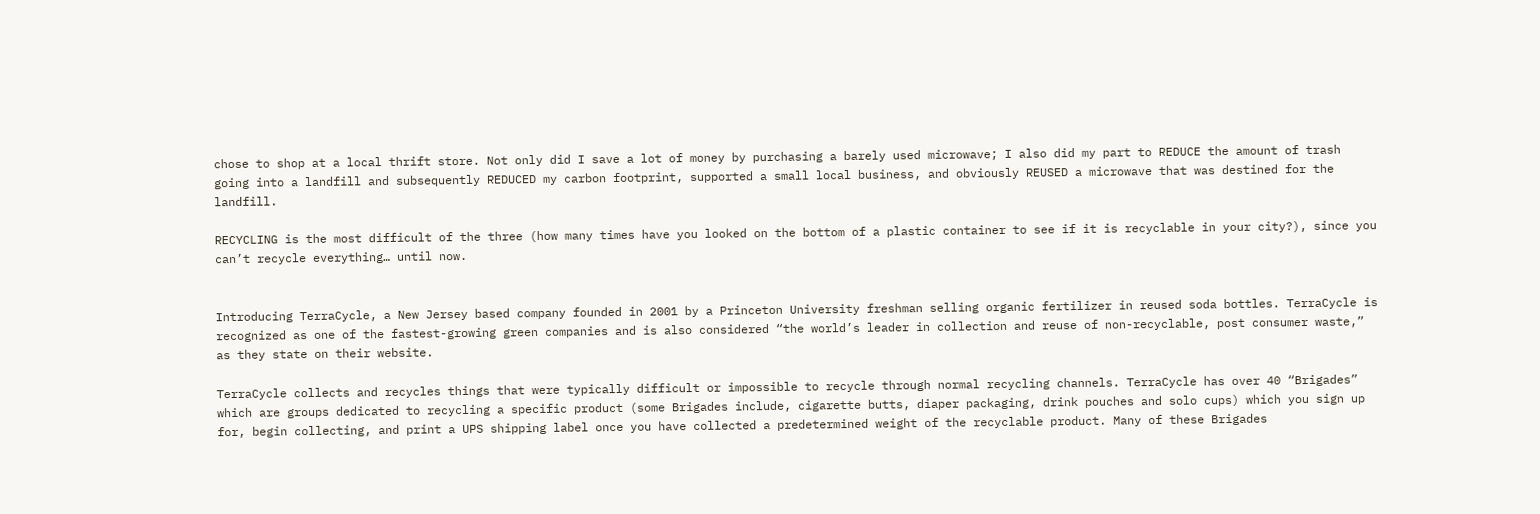chose to shop at a local thrift store. Not only did I save a lot of money by purchasing a barely used microwave; I also did my part to REDUCE the amount of trash going into a landfill and subsequently REDUCED my carbon footprint, supported a small local business, and obviously REUSED a microwave that was destined for the landfill.

RECYCLING is the most difficult of the three (how many times have you looked on the bottom of a plastic container to see if it is recyclable in your city?), since you can’t recycle everything… until now.


Introducing TerraCycle, a New Jersey based company founded in 2001 by a Princeton University freshman selling organic fertilizer in reused soda bottles. TerraCycle is recognized as one of the fastest-growing green companies and is also considered “the world’s leader in collection and reuse of non-recyclable, post consumer waste,” as they state on their website.

TerraCycle collects and recycles things that were typically difficult or impossible to recycle through normal recycling channels. TerraCycle has over 40 “Brigades” which are groups dedicated to recycling a specific product (some Brigades include, cigarette butts, diaper packaging, drink pouches and solo cups) which you sign up for, begin collecting, and print a UPS shipping label once you have collected a predetermined weight of the recyclable product. Many of these Brigades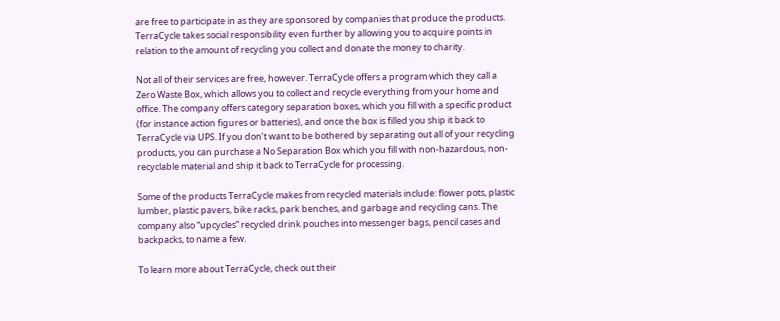are free to participate in as they are sponsored by companies that produce the products. TerraCycle takes social responsibility even further by allowing you to acquire points in relation to the amount of recycling you collect and donate the money to charity.

Not all of their services are free, however. TerraCycle offers a program which they call a Zero Waste Box, which allows you to collect and recycle everything from your home and office. The company offers category separation boxes, which you fill with a specific product (for instance action figures or batteries), and once the box is filled you ship it back to TerraCycle via UPS. If you don’t want to be bothered by separating out all of your recycling products, you can purchase a No Separation Box which you fill with non-hazardous, non-recyclable material and ship it back to TerraCycle for processing.

Some of the products TerraCycle makes from recycled materials include: flower pots, plastic lumber, plastic pavers, bike racks, park benches, and garbage and recycling cans. The company also “upcycles” recycled drink pouches into messenger bags, pencil cases and backpacks, to name a few.

To learn more about TerraCycle, check out their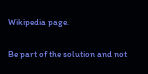Wikipedia page.

Be part of the solution and not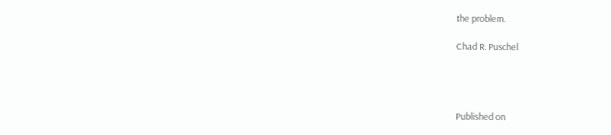the problem.

Chad R. Puschel




Published on